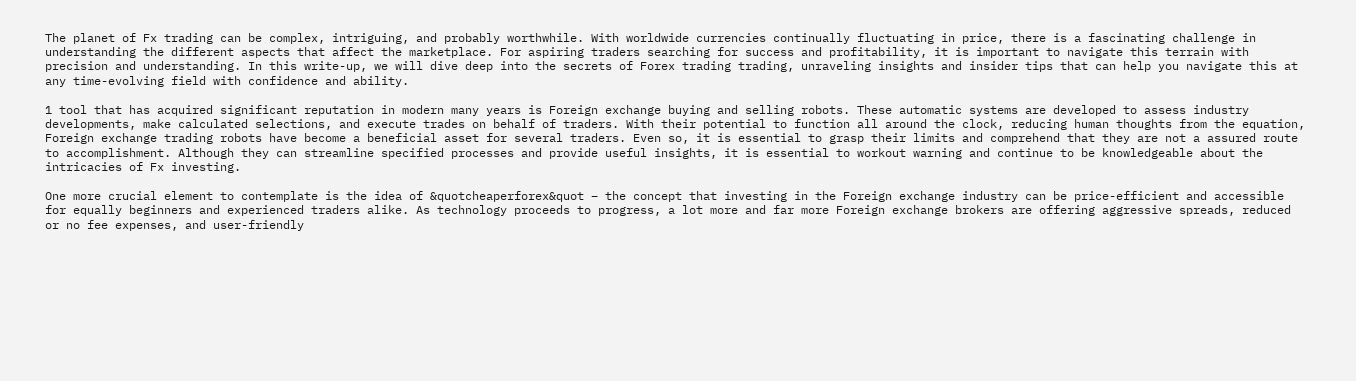The planet of Fx trading can be complex, intriguing, and probably worthwhile. With worldwide currencies continually fluctuating in price, there is a fascinating challenge in understanding the different aspects that affect the marketplace. For aspiring traders searching for success and profitability, it is important to navigate this terrain with precision and understanding. In this write-up, we will dive deep into the secrets of Forex trading trading, unraveling insights and insider tips that can help you navigate this at any time-evolving field with confidence and ability.

1 tool that has acquired significant reputation in modern many years is Foreign exchange buying and selling robots. These automatic systems are developed to assess industry developments, make calculated selections, and execute trades on behalf of traders. With their potential to function all around the clock, reducing human thoughts from the equation, Foreign exchange trading robots have become a beneficial asset for several traders. Even so, it is essential to grasp their limits and comprehend that they are not a assured route to accomplishment. Although they can streamline specified processes and provide useful insights, it is essential to workout warning and continue to be knowledgeable about the intricacies of Fx investing.

One more crucial element to contemplate is the idea of &quotcheaperforex&quot – the concept that investing in the Foreign exchange industry can be price-efficient and accessible for equally beginners and experienced traders alike. As technology proceeds to progress, a lot more and far more Foreign exchange brokers are offering aggressive spreads, reduced or no fee expenses, and user-friendly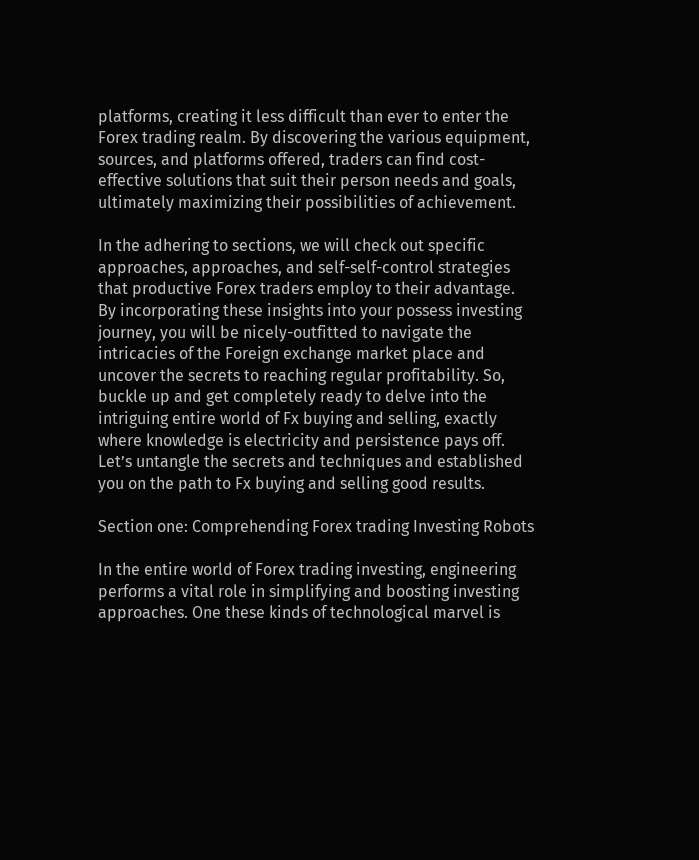platforms, creating it less difficult than ever to enter the Forex trading realm. By discovering the various equipment, sources, and platforms offered, traders can find cost-effective solutions that suit their person needs and goals, ultimately maximizing their possibilities of achievement.

In the adhering to sections, we will check out specific approaches, approaches, and self-self-control strategies that productive Forex traders employ to their advantage. By incorporating these insights into your possess investing journey, you will be nicely-outfitted to navigate the intricacies of the Foreign exchange market place and uncover the secrets to reaching regular profitability. So, buckle up and get completely ready to delve into the intriguing entire world of Fx buying and selling, exactly where knowledge is electricity and persistence pays off. Let’s untangle the secrets and techniques and established you on the path to Fx buying and selling good results.

Section one: Comprehending Forex trading Investing Robots

In the entire world of Forex trading investing, engineering performs a vital role in simplifying and boosting investing approaches. One these kinds of technological marvel is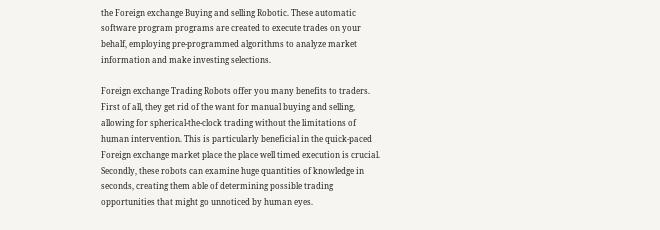the Foreign exchange Buying and selling Robotic. These automatic software program programs are created to execute trades on your behalf, employing pre-programmed algorithms to analyze market information and make investing selections.

Foreign exchange Trading Robots offer you many benefits to traders. First of all, they get rid of the want for manual buying and selling, allowing for spherical-the-clock trading without the limitations of human intervention. This is particularly beneficial in the quick-paced Foreign exchange market place the place well timed execution is crucial. Secondly, these robots can examine huge quantities of knowledge in seconds, creating them able of determining possible trading opportunities that might go unnoticed by human eyes.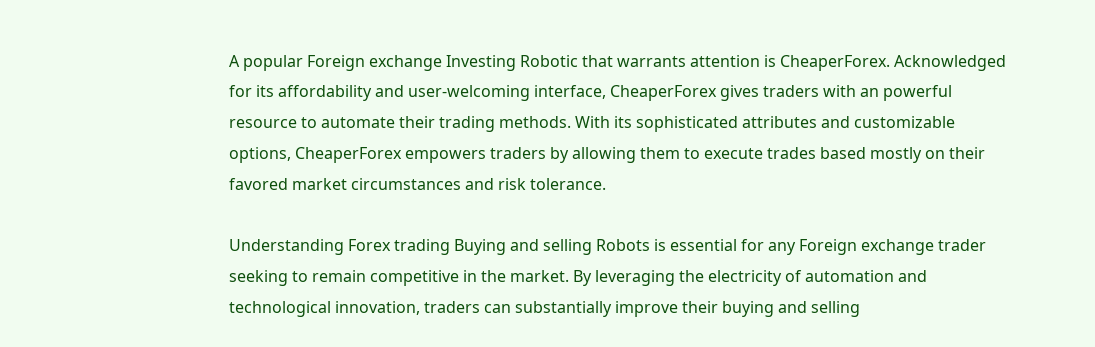A popular Foreign exchange Investing Robotic that warrants attention is CheaperForex. Acknowledged for its affordability and user-welcoming interface, CheaperForex gives traders with an powerful resource to automate their trading methods. With its sophisticated attributes and customizable options, CheaperForex empowers traders by allowing them to execute trades based mostly on their favored market circumstances and risk tolerance.

Understanding Forex trading Buying and selling Robots is essential for any Foreign exchange trader seeking to remain competitive in the market. By leveraging the electricity of automation and technological innovation, traders can substantially improve their buying and selling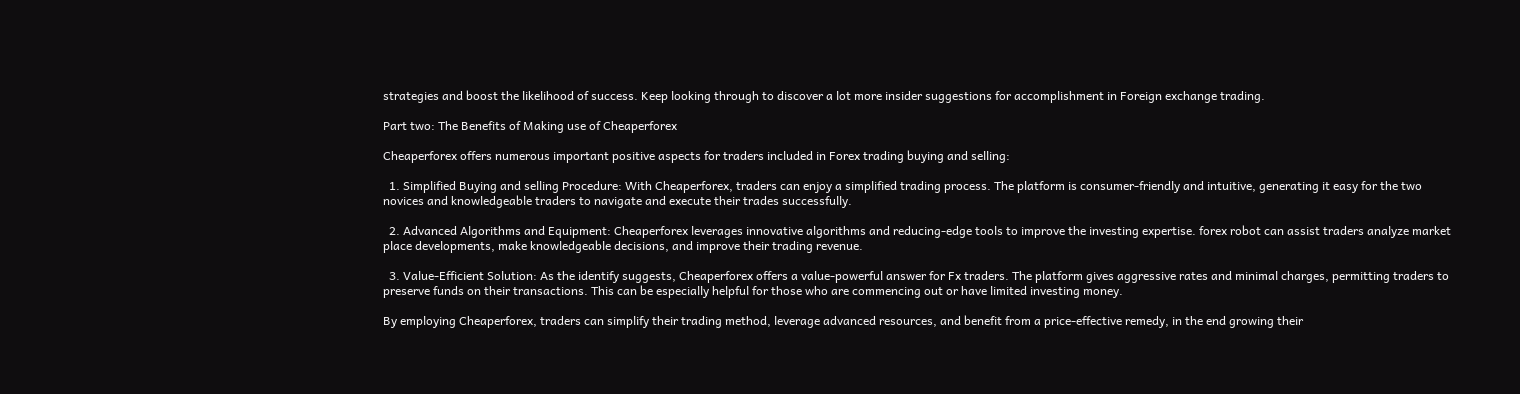strategies and boost the likelihood of success. Keep looking through to discover a lot more insider suggestions for accomplishment in Foreign exchange trading.

Part two: The Benefits of Making use of Cheaperforex

Cheaperforex offers numerous important positive aspects for traders included in Forex trading buying and selling:

  1. Simplified Buying and selling Procedure: With Cheaperforex, traders can enjoy a simplified trading process. The platform is consumer-friendly and intuitive, generating it easy for the two novices and knowledgeable traders to navigate and execute their trades successfully.

  2. Advanced Algorithms and Equipment: Cheaperforex leverages innovative algorithms and reducing-edge tools to improve the investing expertise. forex robot can assist traders analyze market place developments, make knowledgeable decisions, and improve their trading revenue.

  3. Value-Efficient Solution: As the identify suggests, Cheaperforex offers a value-powerful answer for Fx traders. The platform gives aggressive rates and minimal charges, permitting traders to preserve funds on their transactions. This can be especially helpful for those who are commencing out or have limited investing money.

By employing Cheaperforex, traders can simplify their trading method, leverage advanced resources, and benefit from a price-effective remedy, in the end growing their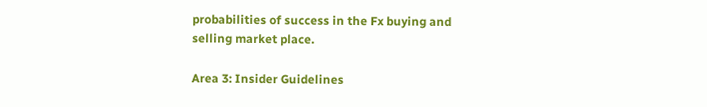probabilities of success in the Fx buying and selling market place.

Area 3: Insider Guidelines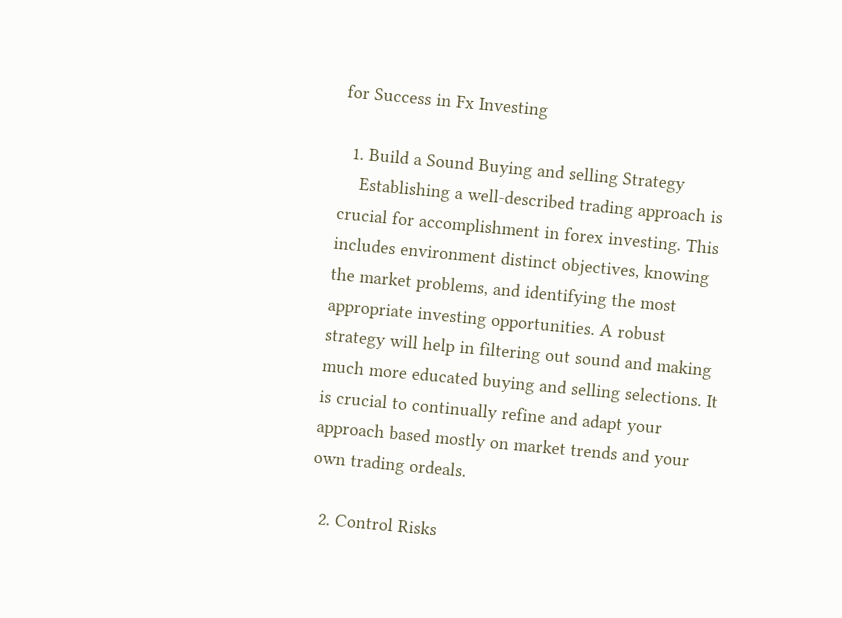for Success in Fx Investing

  1. Build a Sound Buying and selling Strategy
    Establishing a well-described trading approach is crucial for accomplishment in forex investing. This includes environment distinct objectives, knowing the market problems, and identifying the most appropriate investing opportunities. A robust strategy will help in filtering out sound and making much more educated buying and selling selections. It is crucial to continually refine and adapt your approach based mostly on market trends and your own trading ordeals.

  2. Control Risks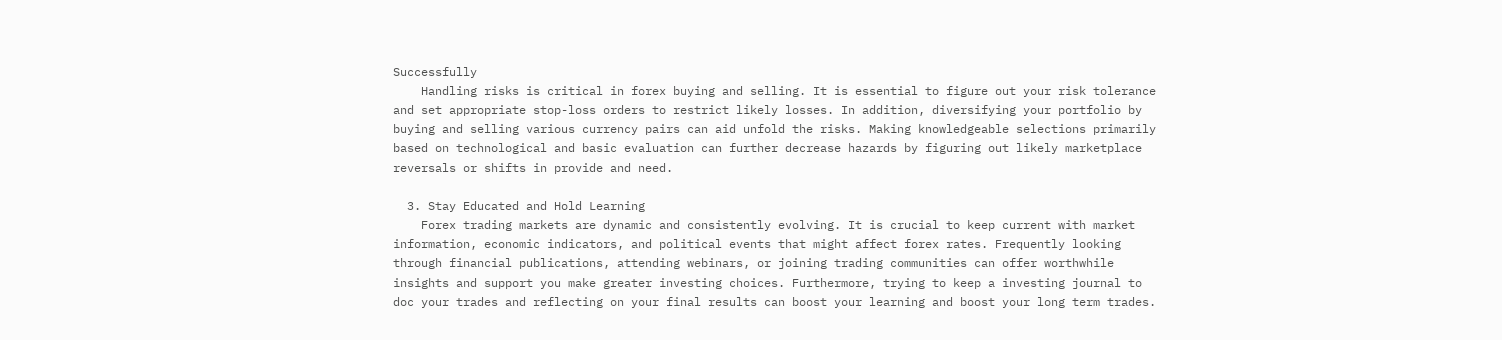Successfully
    Handling risks is critical in forex buying and selling. It is essential to figure out your risk tolerance and set appropriate stop-loss orders to restrict likely losses. In addition, diversifying your portfolio by buying and selling various currency pairs can aid unfold the risks. Making knowledgeable selections primarily based on technological and basic evaluation can further decrease hazards by figuring out likely marketplace reversals or shifts in provide and need.

  3. Stay Educated and Hold Learning
    Forex trading markets are dynamic and consistently evolving. It is crucial to keep current with market information, economic indicators, and political events that might affect forex rates. Frequently looking through financial publications, attending webinars, or joining trading communities can offer worthwhile insights and support you make greater investing choices. Furthermore, trying to keep a investing journal to doc your trades and reflecting on your final results can boost your learning and boost your long term trades.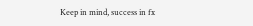Keep in mind, success in fx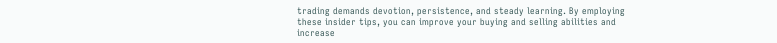trading demands devotion, persistence, and steady learning. By employing these insider tips, you can improve your buying and selling abilities and increase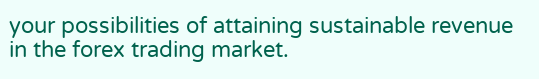your possibilities of attaining sustainable revenue in the forex trading market.